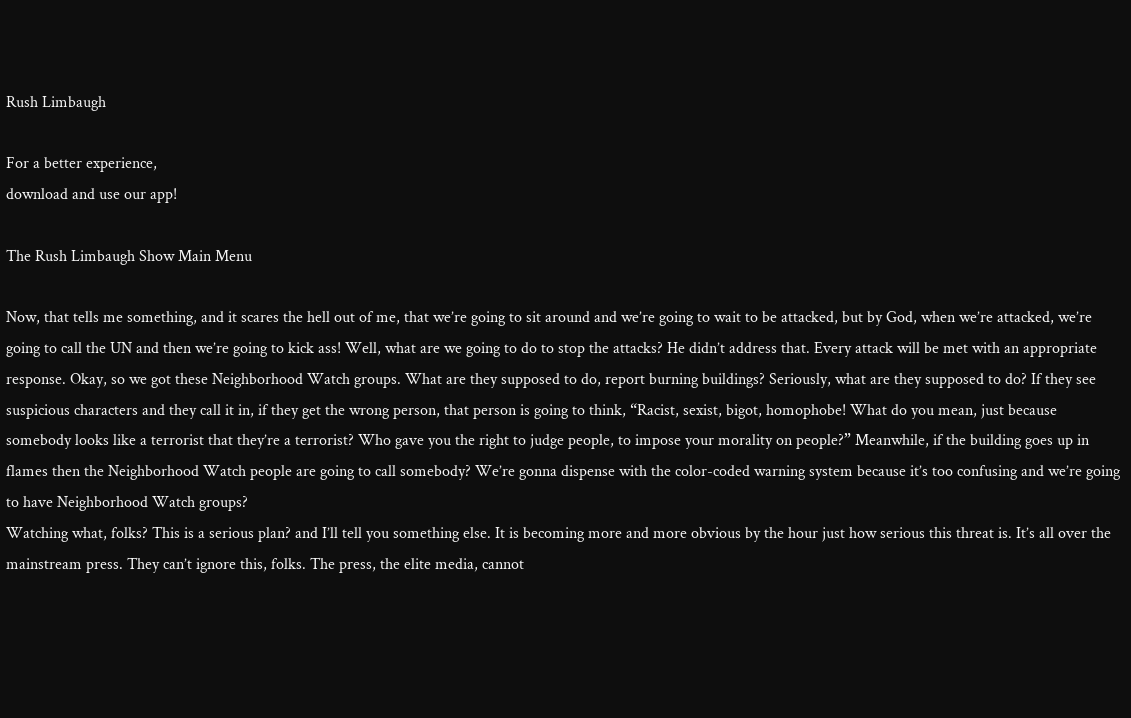Rush Limbaugh

For a better experience,
download and use our app!

The Rush Limbaugh Show Main Menu

Now, that tells me something, and it scares the hell out of me, that we’re going to sit around and we’re going to wait to be attacked, but by God, when we’re attacked, we’re going to call the UN and then we’re going to kick ass! Well, what are we going to do to stop the attacks? He didn’t address that. Every attack will be met with an appropriate response. Okay, so we got these Neighborhood Watch groups. What are they supposed to do, report burning buildings? Seriously, what are they supposed to do? If they see suspicious characters and they call it in, if they get the wrong person, that person is going to think, “Racist, sexist, bigot, homophobe! What do you mean, just because somebody looks like a terrorist that they’re a terrorist? Who gave you the right to judge people, to impose your morality on people?” Meanwhile, if the building goes up in flames then the Neighborhood Watch people are going to call somebody? We’re gonna dispense with the color-coded warning system because it’s too confusing and we’re going to have Neighborhood Watch groups?
Watching what, folks? This is a serious plan? and I’ll tell you something else. It is becoming more and more obvious by the hour just how serious this threat is. It’s all over the mainstream press. They can’t ignore this, folks. The press, the elite media, cannot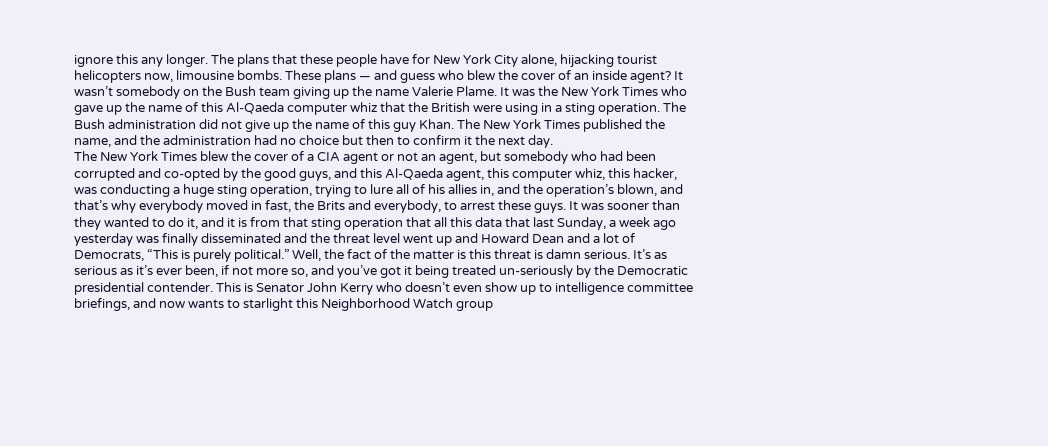ignore this any longer. The plans that these people have for New York City alone, hijacking tourist helicopters now, limousine bombs. These plans — and guess who blew the cover of an inside agent? It wasn’t somebody on the Bush team giving up the name Valerie Plame. It was the New York Times who gave up the name of this Al-Qaeda computer whiz that the British were using in a sting operation. The Bush administration did not give up the name of this guy Khan. The New York Times published the name, and the administration had no choice but then to confirm it the next day.
The New York Times blew the cover of a CIA agent or not an agent, but somebody who had been corrupted and co-opted by the good guys, and this Al-Qaeda agent, this computer whiz, this hacker, was conducting a huge sting operation, trying to lure all of his allies in, and the operation’s blown, and that’s why everybody moved in fast, the Brits and everybody, to arrest these guys. It was sooner than they wanted to do it, and it is from that sting operation that all this data that last Sunday, a week ago yesterday was finally disseminated and the threat level went up and Howard Dean and a lot of Democrats, “This is purely political.” Well, the fact of the matter is this threat is damn serious. It’s as serious as it’s ever been, if not more so, and you’ve got it being treated un-seriously by the Democratic presidential contender. This is Senator John Kerry who doesn’t even show up to intelligence committee briefings, and now wants to starlight this Neighborhood Watch group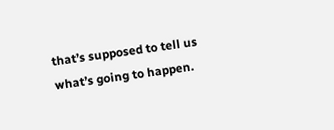that’s supposed to tell us what’s going to happen.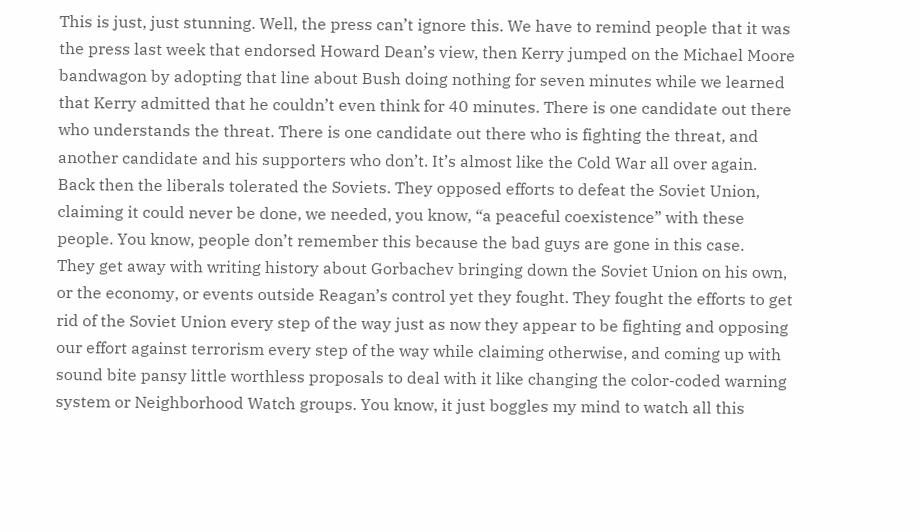This is just, just stunning. Well, the press can’t ignore this. We have to remind people that it was the press last week that endorsed Howard Dean’s view, then Kerry jumped on the Michael Moore bandwagon by adopting that line about Bush doing nothing for seven minutes while we learned that Kerry admitted that he couldn’t even think for 40 minutes. There is one candidate out there who understands the threat. There is one candidate out there who is fighting the threat, and another candidate and his supporters who don’t. It’s almost like the Cold War all over again. Back then the liberals tolerated the Soviets. They opposed efforts to defeat the Soviet Union, claiming it could never be done, we needed, you know, “a peaceful coexistence” with these people. You know, people don’t remember this because the bad guys are gone in this case.
They get away with writing history about Gorbachev bringing down the Soviet Union on his own, or the economy, or events outside Reagan’s control yet they fought. They fought the efforts to get rid of the Soviet Union every step of the way just as now they appear to be fighting and opposing our effort against terrorism every step of the way while claiming otherwise, and coming up with sound bite pansy little worthless proposals to deal with it like changing the color-coded warning system or Neighborhood Watch groups. You know, it just boggles my mind to watch all this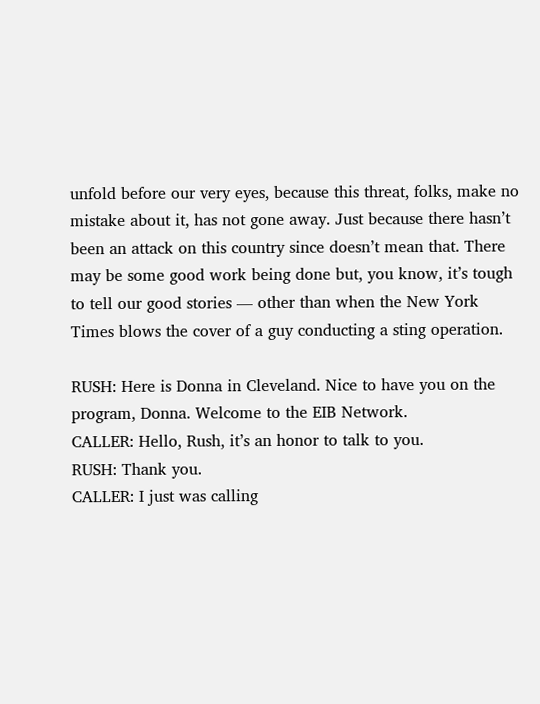unfold before our very eyes, because this threat, folks, make no mistake about it, has not gone away. Just because there hasn’t been an attack on this country since doesn’t mean that. There may be some good work being done but, you know, it’s tough to tell our good stories — other than when the New York Times blows the cover of a guy conducting a sting operation.

RUSH: Here is Donna in Cleveland. Nice to have you on the program, Donna. Welcome to the EIB Network.
CALLER: Hello, Rush, it’s an honor to talk to you.
RUSH: Thank you.
CALLER: I just was calling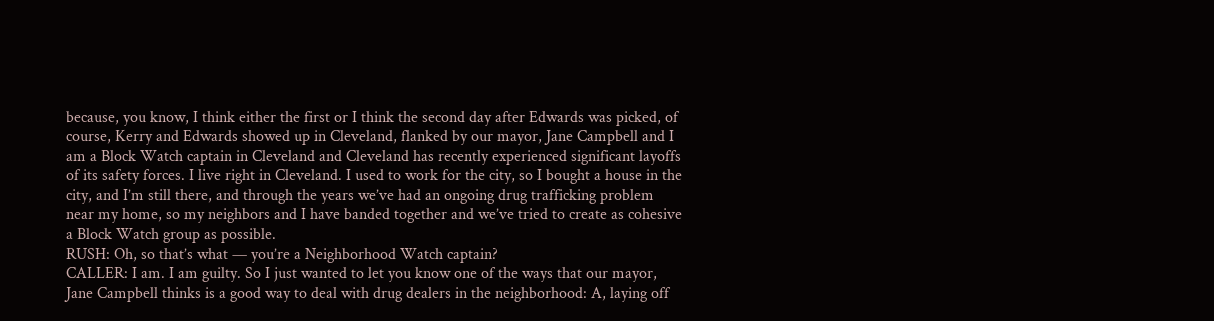because, you know, I think either the first or I think the second day after Edwards was picked, of course, Kerry and Edwards showed up in Cleveland, flanked by our mayor, Jane Campbell and I am a Block Watch captain in Cleveland and Cleveland has recently experienced significant layoffs of its safety forces. I live right in Cleveland. I used to work for the city, so I bought a house in the city, and I’m still there, and through the years we’ve had an ongoing drug trafficking problem near my home, so my neighbors and I have banded together and we’ve tried to create as cohesive a Block Watch group as possible.
RUSH: Oh, so that’s what — you’re a Neighborhood Watch captain?
CALLER: I am. I am guilty. So I just wanted to let you know one of the ways that our mayor, Jane Campbell thinks is a good way to deal with drug dealers in the neighborhood: A, laying off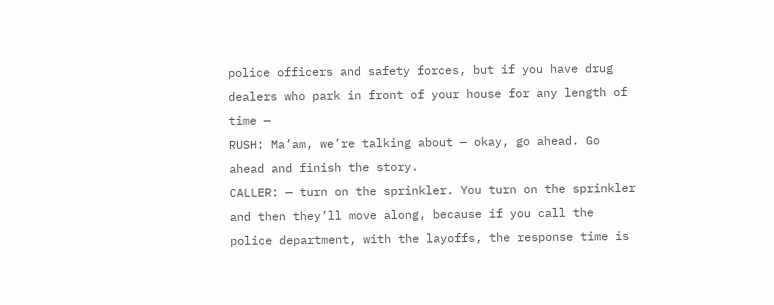police officers and safety forces, but if you have drug dealers who park in front of your house for any length of time —
RUSH: Ma’am, we’re talking about — okay, go ahead. Go ahead and finish the story.
CALLER: — turn on the sprinkler. You turn on the sprinkler and then they’ll move along, because if you call the police department, with the layoffs, the response time is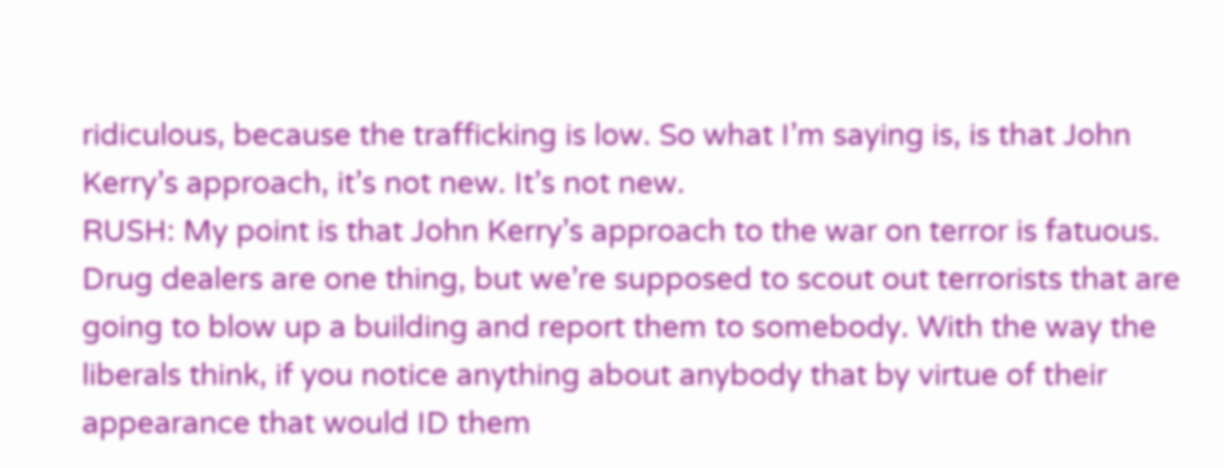ridiculous, because the trafficking is low. So what I’m saying is, is that John Kerry’s approach, it’s not new. It’s not new.
RUSH: My point is that John Kerry’s approach to the war on terror is fatuous. Drug dealers are one thing, but we’re supposed to scout out terrorists that are going to blow up a building and report them to somebody. With the way the liberals think, if you notice anything about anybody that by virtue of their appearance that would ID them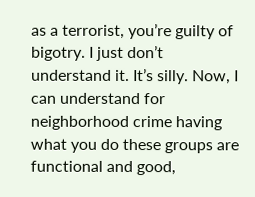as a terrorist, you’re guilty of bigotry. I just don’t understand it. It’s silly. Now, I can understand for neighborhood crime having what you do these groups are functional and good,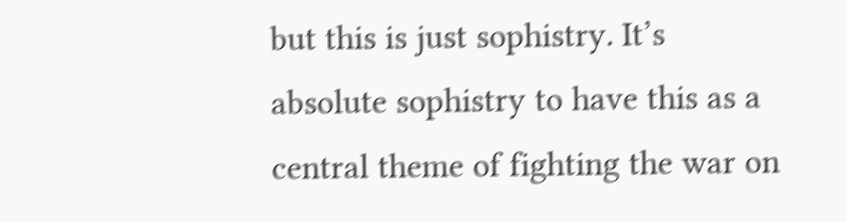but this is just sophistry. It’s absolute sophistry to have this as a central theme of fighting the war on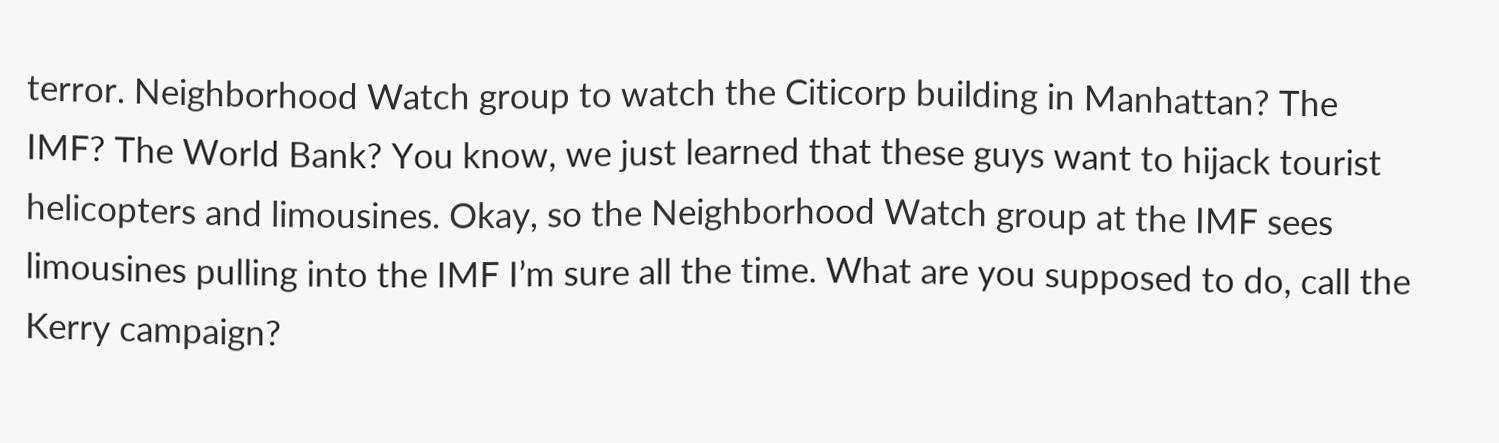terror. Neighborhood Watch group to watch the Citicorp building in Manhattan? The IMF? The World Bank? You know, we just learned that these guys want to hijack tourist helicopters and limousines. Okay, so the Neighborhood Watch group at the IMF sees limousines pulling into the IMF I’m sure all the time. What are you supposed to do, call the Kerry campaign?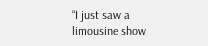“I just saw a limousine show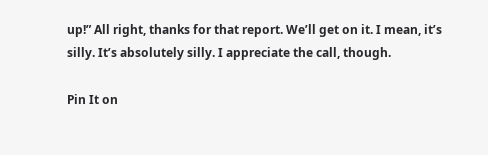up!” All right, thanks for that report. We’ll get on it. I mean, it’s silly. It’s absolutely silly. I appreciate the call, though.

Pin It on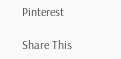Pinterest

Share This